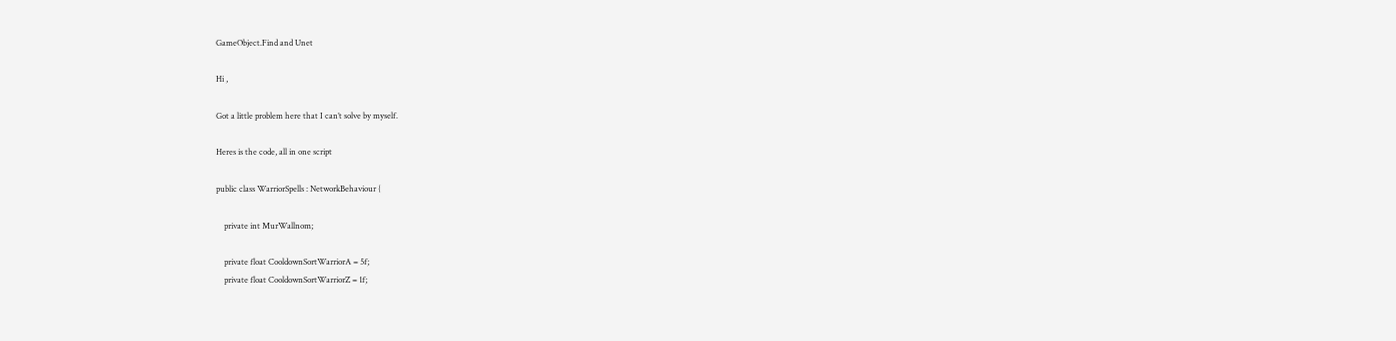GameObject.Find and Unet

Hi ,

Got a little problem here that I can’t solve by myself.

Heres is the code, all in one script

public class WarriorSpells : NetworkBehaviour {

    private int MurWallnom;

    private float CooldownSortWarriorA = 5f;
    private float CooldownSortWarriorZ = 1f;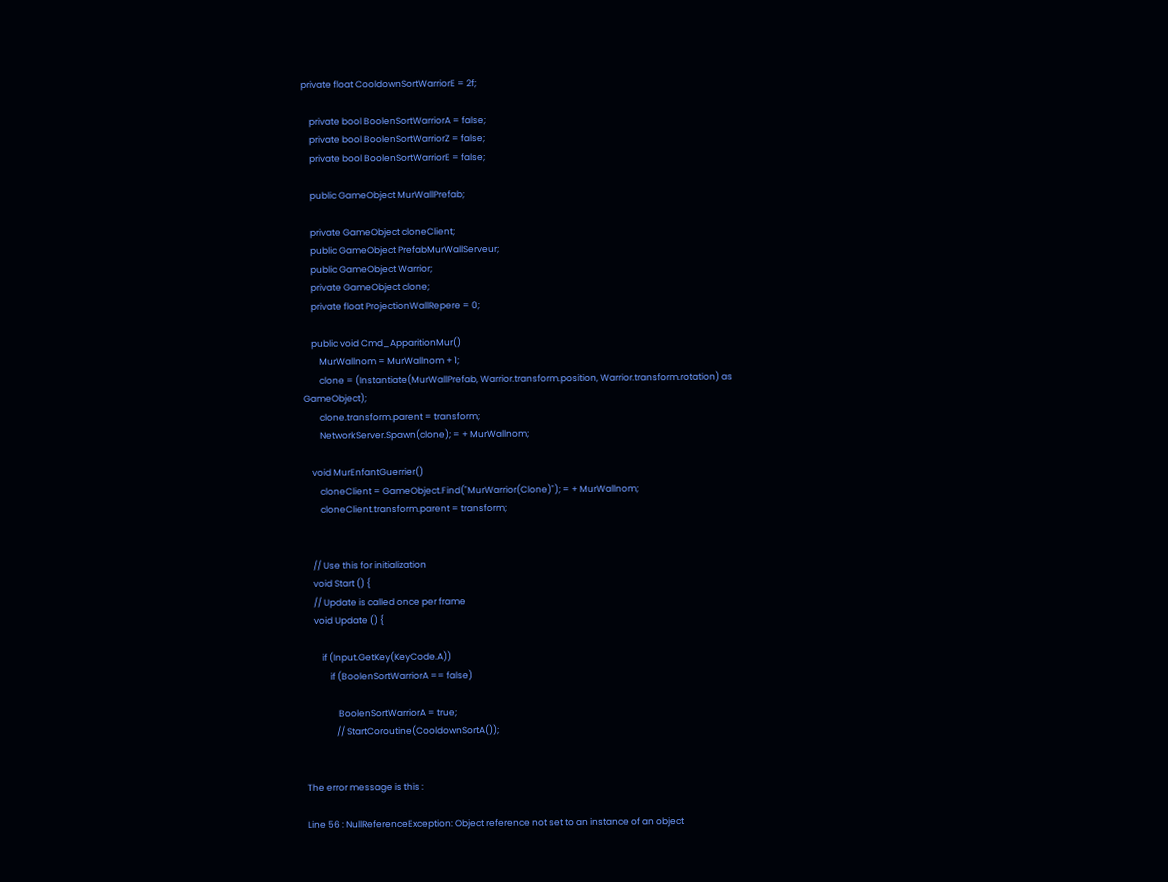private float CooldownSortWarriorE = 2f;

    private bool BoolenSortWarriorA = false;
    private bool BoolenSortWarriorZ = false;
    private bool BoolenSortWarriorE = false;

    public GameObject MurWallPrefab;

    private GameObject cloneClient;
    public GameObject PrefabMurWallServeur;
    public GameObject Warrior;
    private GameObject clone;
    private float ProjectionWallRepere = 0;

    public void Cmd_ApparitionMur()
        MurWallnom = MurWallnom + 1;
        clone = (Instantiate(MurWallPrefab, Warrior.transform.position, Warrior.transform.rotation) as GameObject);
        clone.transform.parent = transform;
        NetworkServer.Spawn(clone); = + MurWallnom;

    void MurEnfantGuerrier()
        cloneClient = GameObject.Find("MurWarrior(Clone)"); = + MurWallnom;
        cloneClient.transform.parent = transform;


    // Use this for initialization
    void Start () {
    // Update is called once per frame
    void Update () {

        if (Input.GetKey(KeyCode.A))
            if (BoolenSortWarriorA == false)

                BoolenSortWarriorA = true;
               // StartCoroutine(CooldownSortA());


The error message is this :

Line 56 : NullReferenceException: Object reference not set to an instance of an object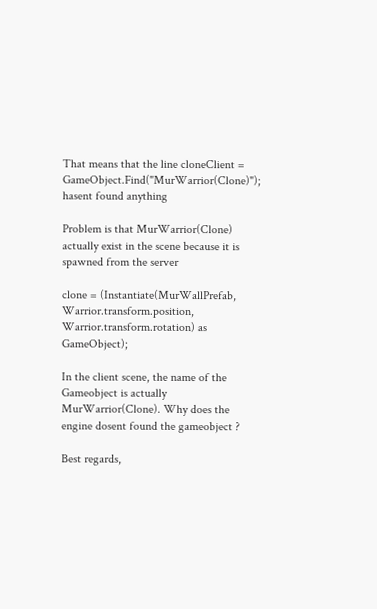That means that the line cloneClient = GameObject.Find("MurWarrior(Clone)"); hasent found anything

Problem is that MurWarrior(Clone) actually exist in the scene because it is spawned from the server

clone = (Instantiate(MurWallPrefab, Warrior.transform.position, Warrior.transform.rotation) as GameObject);

In the client scene, the name of the Gameobject is actually MurWarrior(Clone). Why does the engine dosent found the gameobject ?

Best regards,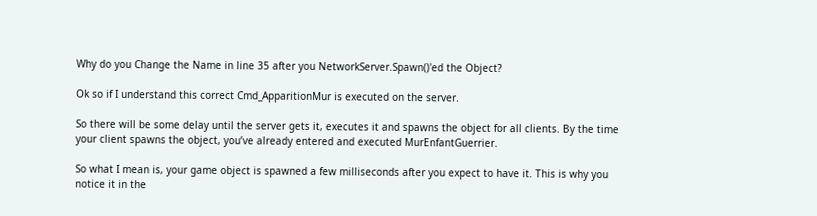Why do you Change the Name in line 35 after you NetworkServer.Spawn()'ed the Object?

Ok so if I understand this correct Cmd_ApparitionMur is executed on the server.

So there will be some delay until the server gets it, executes it and spawns the object for all clients. By the time your client spawns the object, you’ve already entered and executed MurEnfantGuerrier.

So what I mean is, your game object is spawned a few milliseconds after you expect to have it. This is why you notice it in the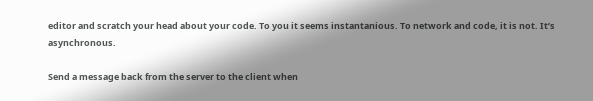editor and scratch your head about your code. To you it seems instantanious. To network and code, it is not. It’s asynchronous.

Send a message back from the server to the client when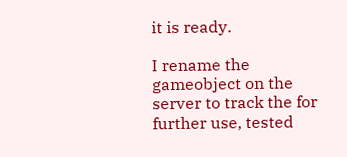it is ready.

I rename the gameobject on the server to track the for further use, tested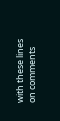with these lines on comments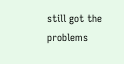still got the problems